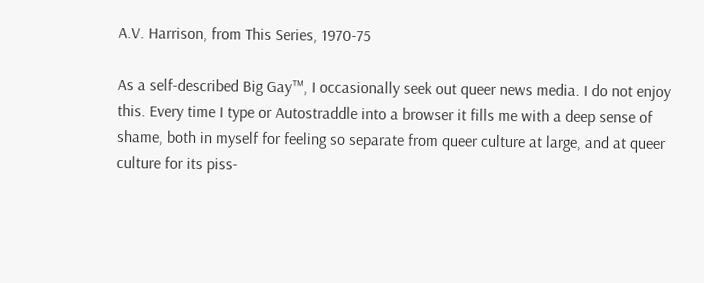A.V. Harrison, from This Series, 1970-75

As a self-described Big Gay™, I occasionally seek out queer news media. I do not enjoy this. Every time I type or Autostraddle into a browser it fills me with a deep sense of shame, both in myself for feeling so separate from queer culture at large, and at queer culture for its piss-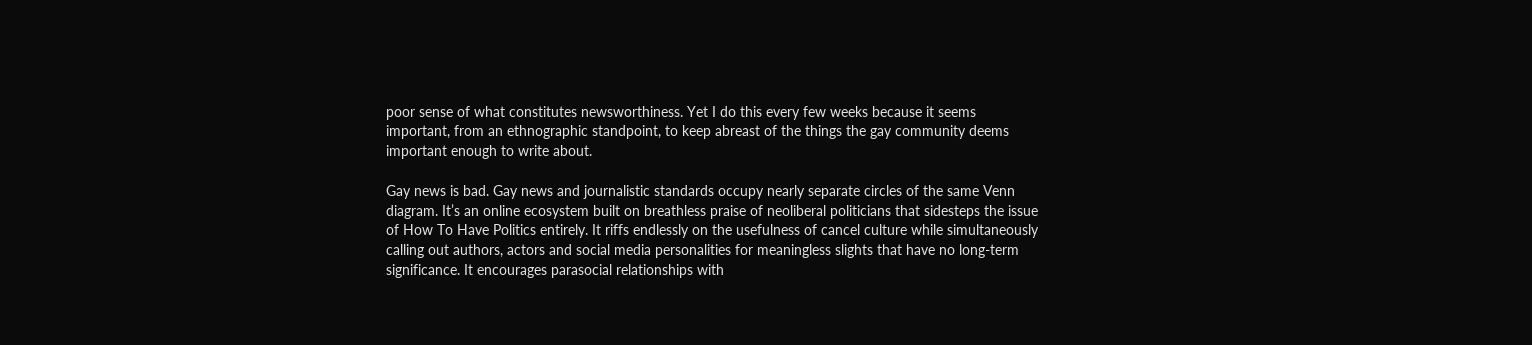poor sense of what constitutes newsworthiness. Yet I do this every few weeks because it seems important, from an ethnographic standpoint, to keep abreast of the things the gay community deems important enough to write about.

Gay news is bad. Gay news and journalistic standards occupy nearly separate circles of the same Venn diagram. It’s an online ecosystem built on breathless praise of neoliberal politicians that sidesteps the issue of How To Have Politics entirely. It riffs endlessly on the usefulness of cancel culture while simultaneously calling out authors, actors and social media personalities for meaningless slights that have no long-term significance. It encourages parasocial relationships with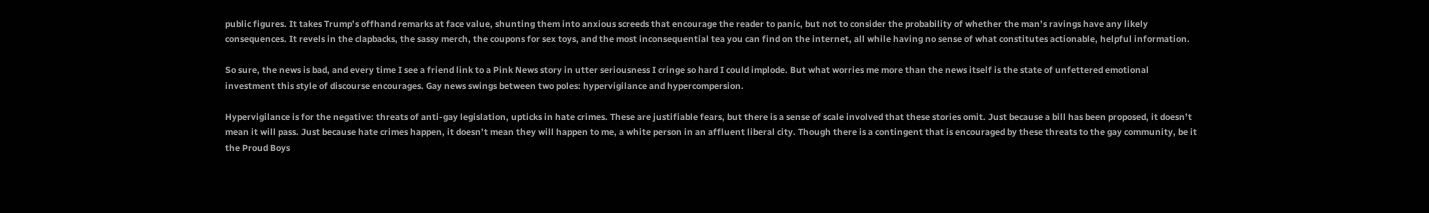public figures. It takes Trump’s offhand remarks at face value, shunting them into anxious screeds that encourage the reader to panic, but not to consider the probability of whether the man’s ravings have any likely consequences. It revels in the clapbacks, the sassy merch, the coupons for sex toys, and the most inconsequential tea you can find on the internet, all while having no sense of what constitutes actionable, helpful information.

So sure, the news is bad, and every time I see a friend link to a Pink News story in utter seriousness I cringe so hard I could implode. But what worries me more than the news itself is the state of unfettered emotional investment this style of discourse encourages. Gay news swings between two poles: hypervigilance and hypercompersion.

Hypervigilance is for the negative: threats of anti-gay legislation, upticks in hate crimes. These are justifiable fears, but there is a sense of scale involved that these stories omit. Just because a bill has been proposed, it doesn’t mean it will pass. Just because hate crimes happen, it doesn’t mean they will happen to me, a white person in an affluent liberal city. Though there is a contingent that is encouraged by these threats to the gay community, be it the Proud Boys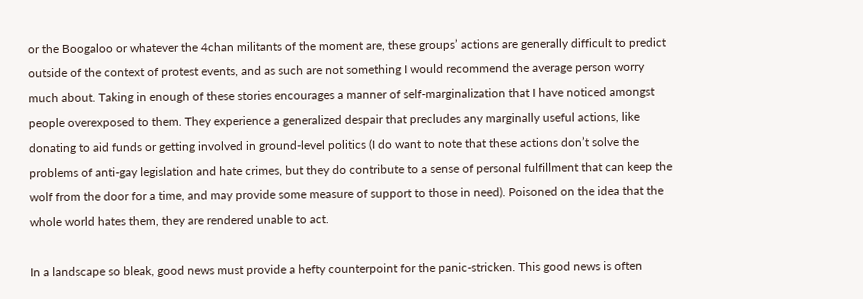or the Boogaloo or whatever the 4chan militants of the moment are, these groups’ actions are generally difficult to predict outside of the context of protest events, and as such are not something I would recommend the average person worry much about. Taking in enough of these stories encourages a manner of self-marginalization that I have noticed amongst people overexposed to them. They experience a generalized despair that precludes any marginally useful actions, like donating to aid funds or getting involved in ground-level politics (I do want to note that these actions don’t solve the problems of anti-gay legislation and hate crimes, but they do contribute to a sense of personal fulfillment that can keep the wolf from the door for a time, and may provide some measure of support to those in need). Poisoned on the idea that the whole world hates them, they are rendered unable to act.

In a landscape so bleak, good news must provide a hefty counterpoint for the panic-stricken. This good news is often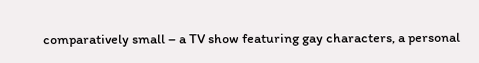comparatively small – a TV show featuring gay characters, a personal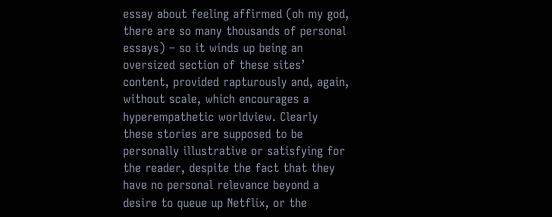essay about feeling affirmed (oh my god, there are so many thousands of personal essays) – so it winds up being an oversized section of these sites’ content, provided rapturously and, again, without scale, which encourages a hyperempathetic worldview. Clearly these stories are supposed to be personally illustrative or satisfying for the reader, despite the fact that they have no personal relevance beyond a desire to queue up Netflix, or the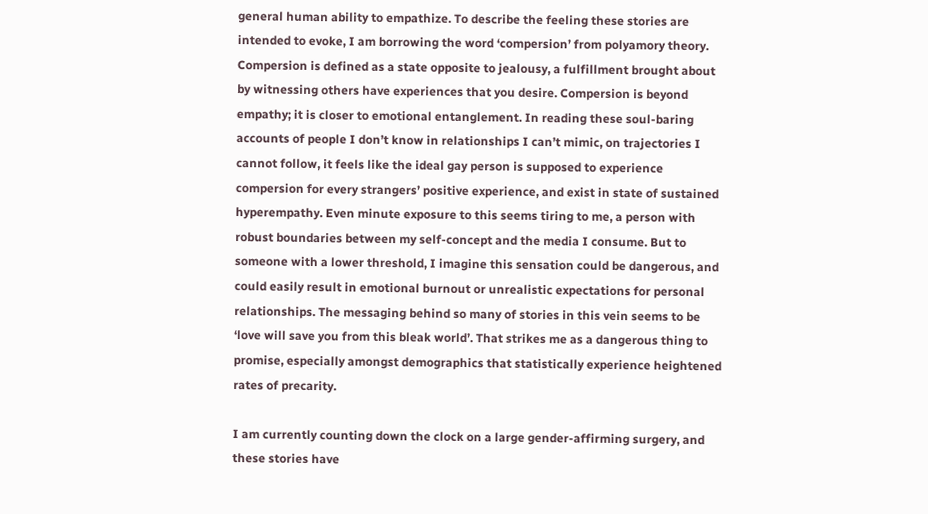general human ability to empathize. To describe the feeling these stories are intended to evoke, I am borrowing the word ‘compersion’ from polyamory theory. Compersion is defined as a state opposite to jealousy, a fulfillment brought about by witnessing others have experiences that you desire. Compersion is beyond empathy; it is closer to emotional entanglement. In reading these soul-baring accounts of people I don’t know in relationships I can’t mimic, on trajectories I cannot follow, it feels like the ideal gay person is supposed to experience compersion for every strangers’ positive experience, and exist in state of sustained hyperempathy. Even minute exposure to this seems tiring to me, a person with robust boundaries between my self-concept and the media I consume. But to someone with a lower threshold, I imagine this sensation could be dangerous, and could easily result in emotional burnout or unrealistic expectations for personal relationships. The messaging behind so many of stories in this vein seems to be ‘love will save you from this bleak world’. That strikes me as a dangerous thing to promise, especially amongst demographics that statistically experience heightened rates of precarity.

I am currently counting down the clock on a large gender-affirming surgery, and these stories have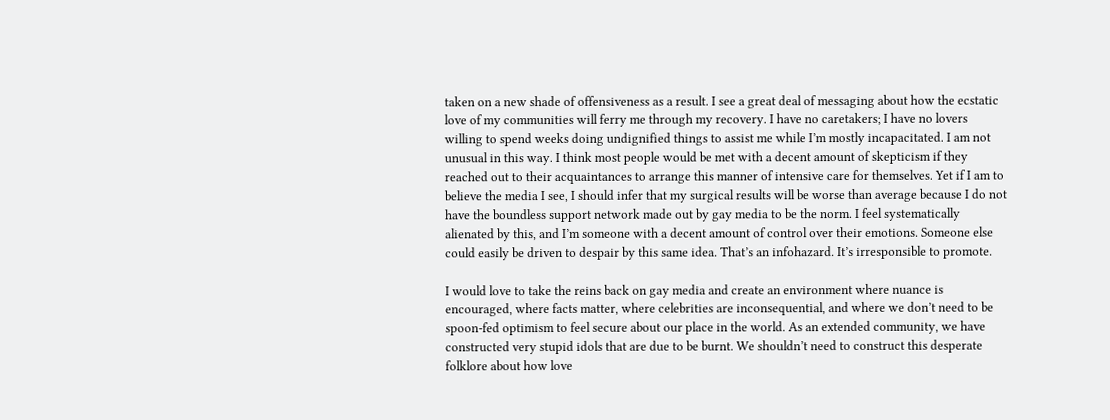taken on a new shade of offensiveness as a result. I see a great deal of messaging about how the ecstatic love of my communities will ferry me through my recovery. I have no caretakers; I have no lovers willing to spend weeks doing undignified things to assist me while I’m mostly incapacitated. I am not unusual in this way. I think most people would be met with a decent amount of skepticism if they reached out to their acquaintances to arrange this manner of intensive care for themselves. Yet if I am to believe the media I see, I should infer that my surgical results will be worse than average because I do not have the boundless support network made out by gay media to be the norm. I feel systematically alienated by this, and I’m someone with a decent amount of control over their emotions. Someone else could easily be driven to despair by this same idea. That’s an infohazard. It’s irresponsible to promote.

I would love to take the reins back on gay media and create an environment where nuance is encouraged, where facts matter, where celebrities are inconsequential, and where we don’t need to be spoon-fed optimism to feel secure about our place in the world. As an extended community, we have constructed very stupid idols that are due to be burnt. We shouldn’t need to construct this desperate folklore about how love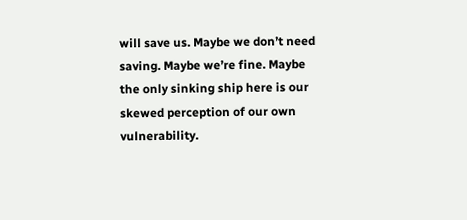will save us. Maybe we don’t need saving. Maybe we’re fine. Maybe the only sinking ship here is our skewed perception of our own vulnerability.